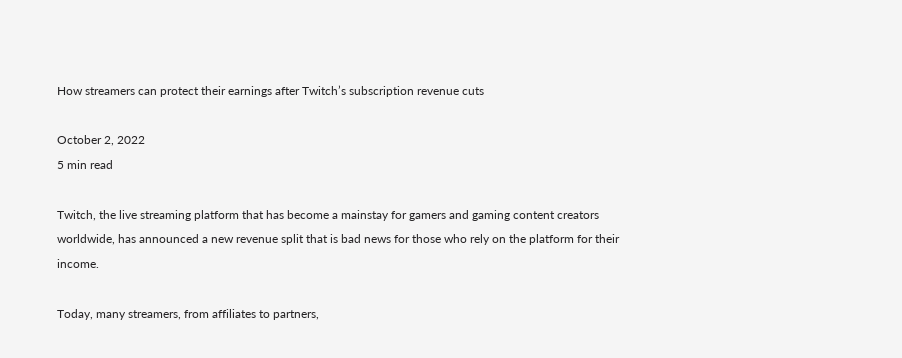How streamers can protect their earnings after Twitch’s subscription revenue cuts

October 2, 2022
5 min read

Twitch, the live streaming platform that has become a mainstay for gamers and gaming content creators worldwide, has announced a new revenue split that is bad news for those who rely on the platform for their income.

Today, many streamers, from affiliates to partners,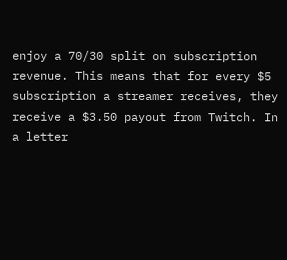enjoy a 70/30 split on subscription revenue. This means that for every $5 subscription a streamer receives, they receive a $3.50 payout from Twitch. In a letter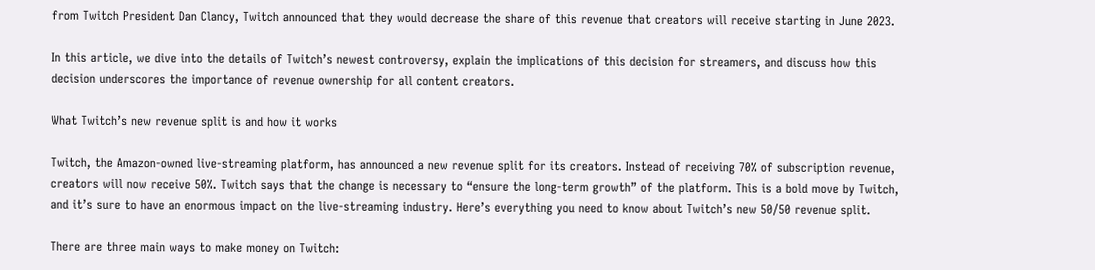from Twitch President Dan Clancy, Twitch announced that they would decrease the share of this revenue that creators will receive starting in June 2023.

In this article, we dive into the details of Twitch’s newest controversy, explain the implications of this decision for streamers, and discuss how this decision underscores the importance of revenue ownership for all content creators.

What Twitch’s new revenue split is and how it works

Twitch, the Amazon-owned live-streaming platform, has announced a new revenue split for its creators. Instead of receiving 70% of subscription revenue, creators will now receive 50%. Twitch says that the change is necessary to “ensure the long-term growth” of the platform. This is a bold move by Twitch, and it’s sure to have an enormous impact on the live-streaming industry. Here’s everything you need to know about Twitch’s new 50/50 revenue split.

There are three main ways to make money on Twitch: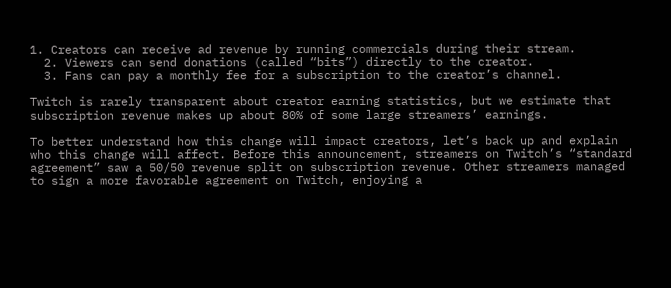1. Creators can receive ad revenue by running commercials during their stream.
  2. Viewers can send donations (called “bits”) directly to the creator.
  3. Fans can pay a monthly fee for a subscription to the creator’s channel.

Twitch is rarely transparent about creator earning statistics, but we estimate that subscription revenue makes up about 80% of some large streamers’ earnings.

To better understand how this change will impact creators, let’s back up and explain who this change will affect. Before this announcement, streamers on Twitch’s “standard agreement” saw a 50/50 revenue split on subscription revenue. Other streamers managed to sign a more favorable agreement on Twitch, enjoying a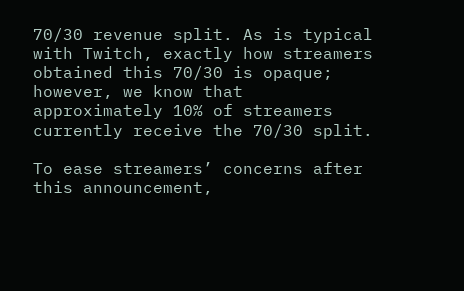70/30 revenue split. As is typical with Twitch, exactly how streamers obtained this 70/30 is opaque; however, we know that approximately 10% of streamers currently receive the 70/30 split.

To ease streamers’ concerns after this announcement,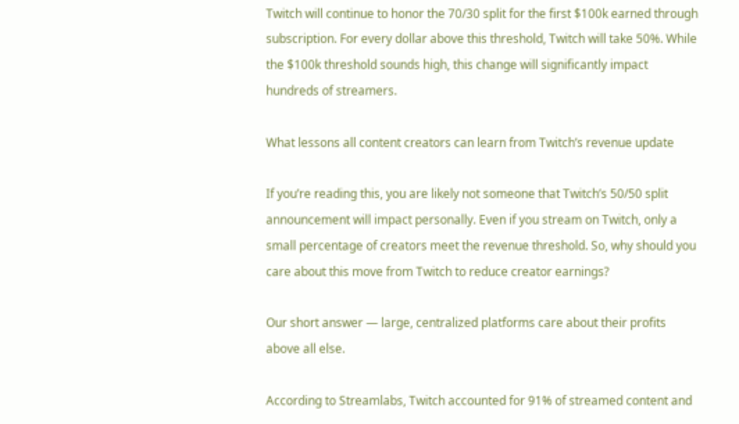Twitch will continue to honor the 70/30 split for the first $100k earned through subscription. For every dollar above this threshold, Twitch will take 50%. While the $100k threshold sounds high, this change will significantly impact hundreds of streamers.

What lessons all content creators can learn from Twitch’s revenue update

If you’re reading this, you are likely not someone that Twitch’s 50/50 split announcement will impact personally. Even if you stream on Twitch, only a small percentage of creators meet the revenue threshold. So, why should you care about this move from Twitch to reduce creator earnings?

Our short answer — large, centralized platforms care about their profits above all else.

According to Streamlabs, Twitch accounted for 91% of streamed content and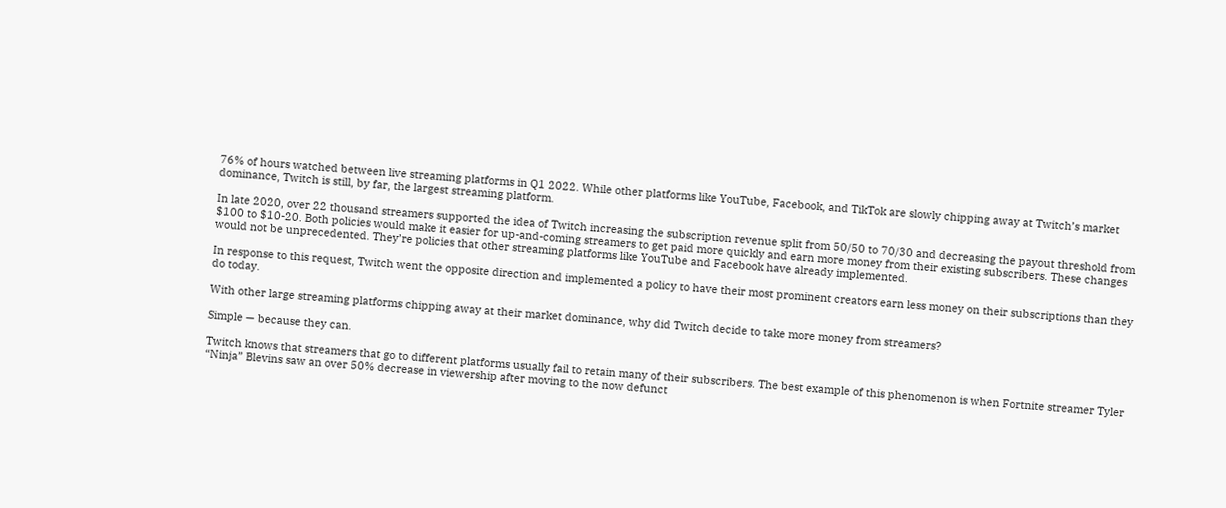76% of hours watched between live streaming platforms in Q1 2022. While other platforms like YouTube, Facebook, and TikTok are slowly chipping away at Twitch’s market dominance, Twitch is still, by far, the largest streaming platform.

In late 2020, over 22 thousand streamers supported the idea of Twitch increasing the subscription revenue split from 50/50 to 70/30 and decreasing the payout threshold from $100 to $10-20. Both policies would make it easier for up-and-coming streamers to get paid more quickly and earn more money from their existing subscribers. These changes would not be unprecedented. They’re policies that other streaming platforms like YouTube and Facebook have already implemented.

In response to this request, Twitch went the opposite direction and implemented a policy to have their most prominent creators earn less money on their subscriptions than they do today.

With other large streaming platforms chipping away at their market dominance, why did Twitch decide to take more money from streamers?

Simple — because they can.

Twitch knows that streamers that go to different platforms usually fail to retain many of their subscribers. The best example of this phenomenon is when Fortnite streamer Tyler “Ninja” Blevins saw an over 50% decrease in viewership after moving to the now defunct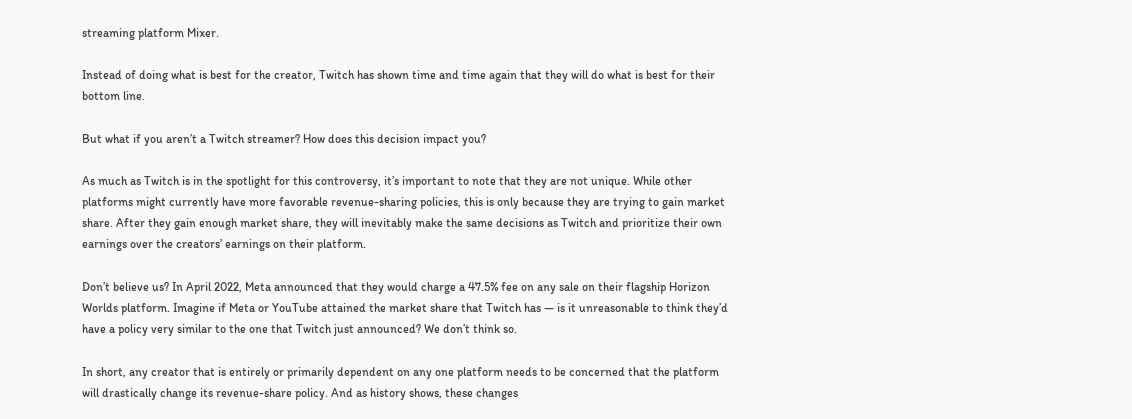streaming platform Mixer.

Instead of doing what is best for the creator, Twitch has shown time and time again that they will do what is best for their bottom line.

But what if you aren’t a Twitch streamer? How does this decision impact you?

As much as Twitch is in the spotlight for this controversy, it’s important to note that they are not unique. While other platforms might currently have more favorable revenue-sharing policies, this is only because they are trying to gain market share. After they gain enough market share, they will inevitably make the same decisions as Twitch and prioritize their own earnings over the creators’ earnings on their platform.

Don’t believe us? In April 2022, Meta announced that they would charge a 47.5% fee on any sale on their flagship Horizon Worlds platform. Imagine if Meta or YouTube attained the market share that Twitch has — is it unreasonable to think they’d have a policy very similar to the one that Twitch just announced? We don’t think so.

In short, any creator that is entirely or primarily dependent on any one platform needs to be concerned that the platform will drastically change its revenue-share policy. And as history shows, these changes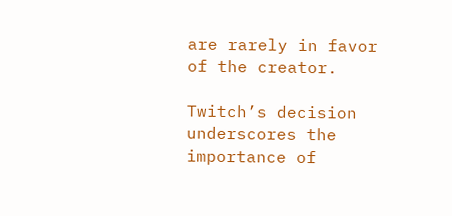are rarely in favor of the creator.

Twitch’s decision underscores the importance of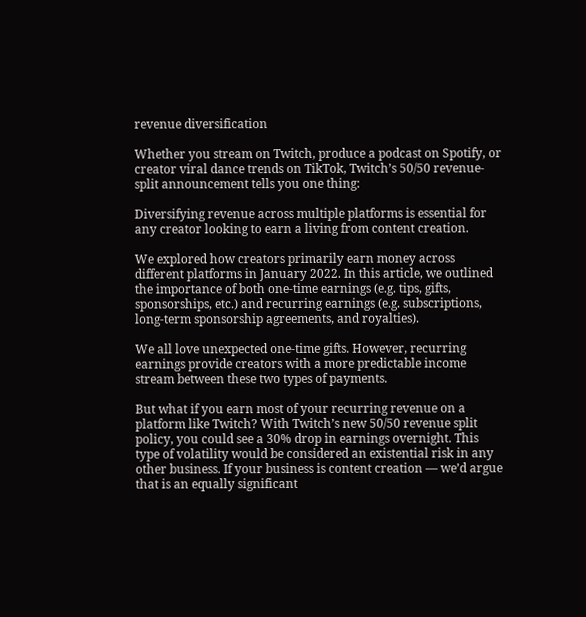revenue diversification

Whether you stream on Twitch, produce a podcast on Spotify, or creator viral dance trends on TikTok, Twitch’s 50/50 revenue-split announcement tells you one thing:

Diversifying revenue across multiple platforms is essential for any creator looking to earn a living from content creation.

We explored how creators primarily earn money across different platforms in January 2022. In this article, we outlined the importance of both one-time earnings (e.g. tips, gifts, sponsorships, etc.) and recurring earnings (e.g. subscriptions, long-term sponsorship agreements, and royalties).

We all love unexpected one-time gifts. However, recurring earnings provide creators with a more predictable income stream between these two types of payments.

But what if you earn most of your recurring revenue on a platform like Twitch? With Twitch’s new 50/50 revenue split policy, you could see a 30% drop in earnings overnight. This type of volatility would be considered an existential risk in any other business. If your business is content creation — we’d argue that is an equally significant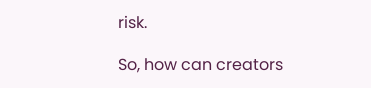risk.

So, how can creators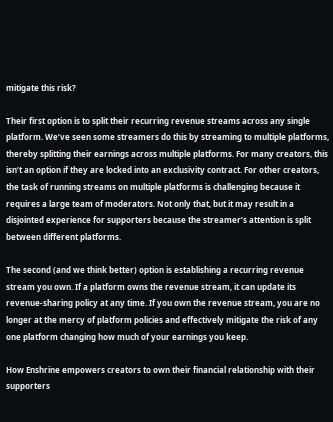mitigate this risk?

Their first option is to split their recurring revenue streams across any single platform. We’ve seen some streamers do this by streaming to multiple platforms, thereby splitting their earnings across multiple platforms. For many creators, this isn’t an option if they are locked into an exclusivity contract. For other creators, the task of running streams on multiple platforms is challenging because it requires a large team of moderators. Not only that, but it may result in a disjointed experience for supporters because the streamer’s attention is split between different platforms.

The second (and we think better) option is establishing a recurring revenue stream you own. If a platform owns the revenue stream, it can update its revenue-sharing policy at any time. If you own the revenue stream, you are no longer at the mercy of platform policies and effectively mitigate the risk of any one platform changing how much of your earnings you keep.

How Enshrine empowers creators to own their financial relationship with their supporters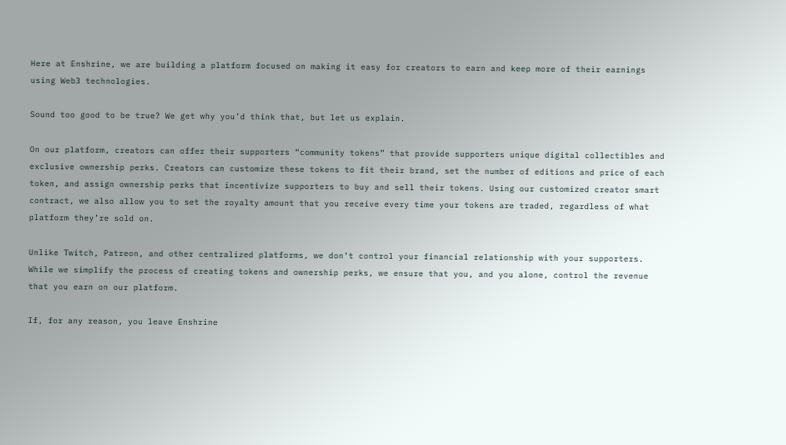Here at Enshrine, we are building a platform focused on making it easy for creators to earn and keep more of their earnings using Web3 technologies.

Sound too good to be true? We get why you’d think that, but let us explain.

On our platform, creators can offer their supporters “community tokens” that provide supporters unique digital collectibles and exclusive ownership perks. Creators can customize these tokens to fit their brand, set the number of editions and price of each token, and assign ownership perks that incentivize supporters to buy and sell their tokens. Using our customized creator smart contract, we also allow you to set the royalty amount that you receive every time your tokens are traded, regardless of what platform they’re sold on.

Unlike Twitch, Patreon, and other centralized platforms, we don’t control your financial relationship with your supporters. While we simplify the process of creating tokens and ownership perks, we ensure that you, and you alone, control the revenue that you earn on our platform.

If, for any reason, you leave Enshrine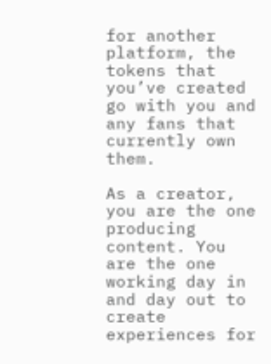for another platform, the tokens that you’ve created go with you and any fans that currently own them.

As a creator, you are the one producing content. You are the one working day in and day out to create experiences for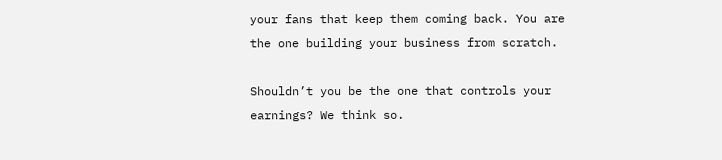your fans that keep them coming back. You are the one building your business from scratch.

Shouldn’t you be the one that controls your earnings? We think so.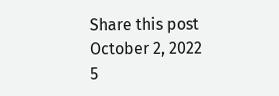Share this post
October 2, 2022
5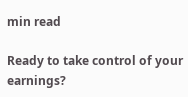min read

Ready to take control of your earnings?